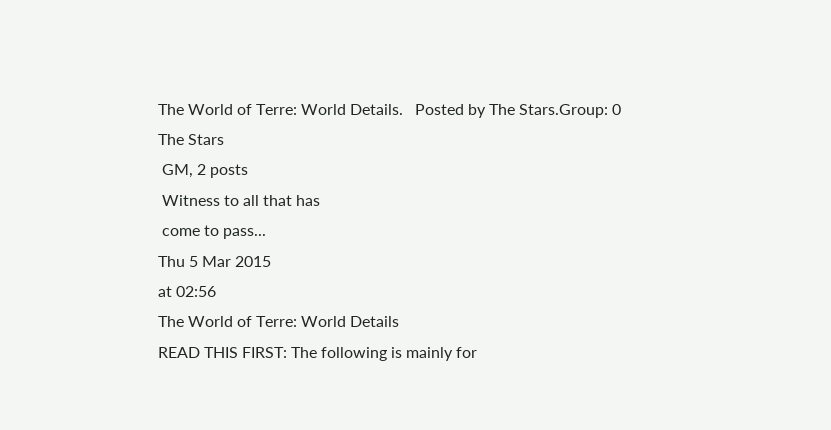The World of Terre: World Details.   Posted by The Stars.Group: 0
The Stars
 GM, 2 posts
 Witness to all that has
 come to pass...
Thu 5 Mar 2015
at 02:56
The World of Terre: World Details
READ THIS FIRST: The following is mainly for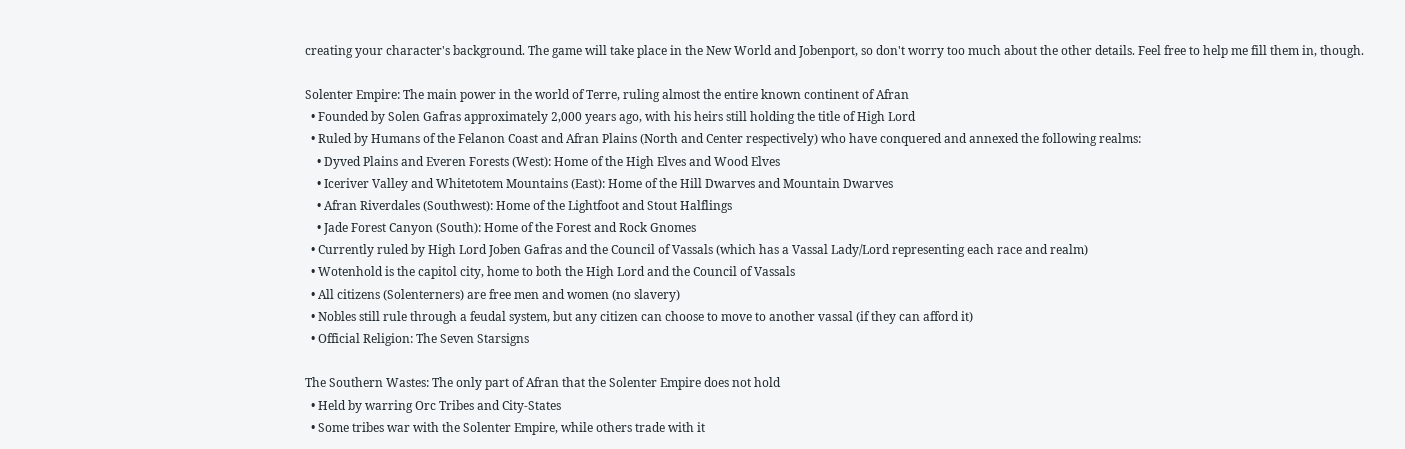creating your character's background. The game will take place in the New World and Jobenport, so don't worry too much about the other details. Feel free to help me fill them in, though.

Solenter Empire: The main power in the world of Terre, ruling almost the entire known continent of Afran
  • Founded by Solen Gafras approximately 2,000 years ago, with his heirs still holding the title of High Lord
  • Ruled by Humans of the Felanon Coast and Afran Plains (North and Center respectively) who have conquered and annexed the following realms:
    • Dyved Plains and Everen Forests (West): Home of the High Elves and Wood Elves
    • Iceriver Valley and Whitetotem Mountains (East): Home of the Hill Dwarves and Mountain Dwarves
    • Afran Riverdales (Southwest): Home of the Lightfoot and Stout Halflings
    • Jade Forest Canyon (South): Home of the Forest and Rock Gnomes
  • Currently ruled by High Lord Joben Gafras and the Council of Vassals (which has a Vassal Lady/Lord representing each race and realm)
  • Wotenhold is the capitol city, home to both the High Lord and the Council of Vassals
  • All citizens (Solenterners) are free men and women (no slavery)
  • Nobles still rule through a feudal system, but any citizen can choose to move to another vassal (if they can afford it)
  • Official Religion: The Seven Starsigns

The Southern Wastes: The only part of Afran that the Solenter Empire does not hold
  • Held by warring Orc Tribes and City-States
  • Some tribes war with the Solenter Empire, while others trade with it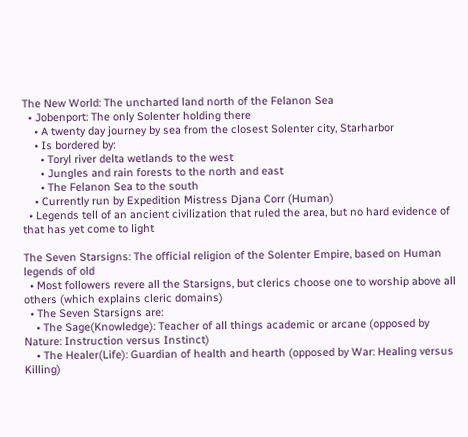The New World: The uncharted land north of the Felanon Sea
  • Jobenport: The only Solenter holding there
    • A twenty day journey by sea from the closest Solenter city, Starharbor
    • Is bordered by:
      • Toryl river delta wetlands to the west
      • Jungles and rain forests to the north and east
      • The Felanon Sea to the south
    • Currently run by Expedition Mistress Djana Corr (Human)
  • Legends tell of an ancient civilization that ruled the area, but no hard evidence of that has yet come to light

The Seven Starsigns: The official religion of the Solenter Empire, based on Human legends of old
  • Most followers revere all the Starsigns, but clerics choose one to worship above all others (which explains cleric domains)
  • The Seven Starsigns are:
    • The Sage(Knowledge): Teacher of all things academic or arcane (opposed by Nature: Instruction versus Instinct)
    • The Healer(Life): Guardian of health and hearth (opposed by War: Healing versus Killing)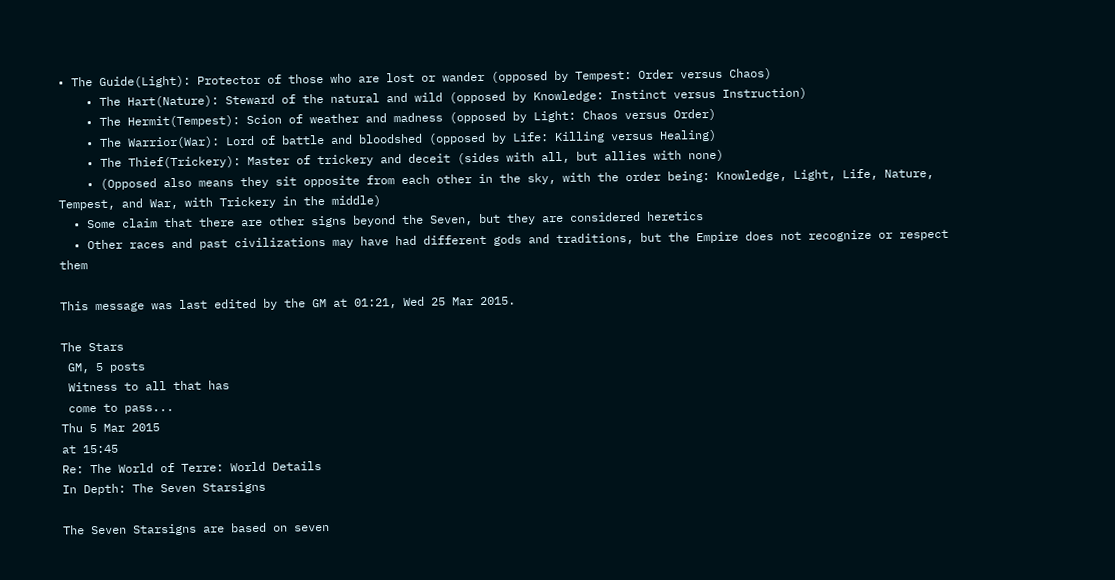• The Guide(Light): Protector of those who are lost or wander (opposed by Tempest: Order versus Chaos)
    • The Hart(Nature): Steward of the natural and wild (opposed by Knowledge: Instinct versus Instruction)
    • The Hermit(Tempest): Scion of weather and madness (opposed by Light: Chaos versus Order)
    • The Warrior(War): Lord of battle and bloodshed (opposed by Life: Killing versus Healing)
    • The Thief(Trickery): Master of trickery and deceit (sides with all, but allies with none)
    • (Opposed also means they sit opposite from each other in the sky, with the order being: Knowledge, Light, Life, Nature, Tempest, and War, with Trickery in the middle)
  • Some claim that there are other signs beyond the Seven, but they are considered heretics
  • Other races and past civilizations may have had different gods and traditions, but the Empire does not recognize or respect them

This message was last edited by the GM at 01:21, Wed 25 Mar 2015.

The Stars
 GM, 5 posts
 Witness to all that has
 come to pass...
Thu 5 Mar 2015
at 15:45
Re: The World of Terre: World Details
In Depth: The Seven Starsigns

The Seven Starsigns are based on seven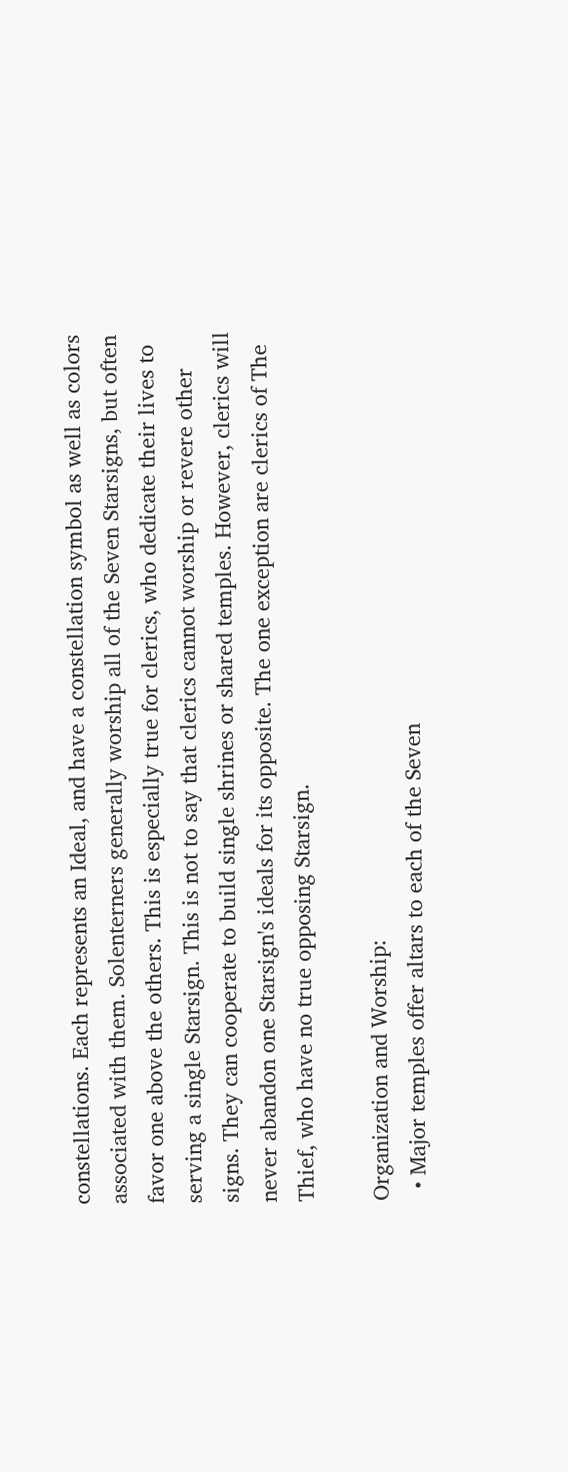constellations. Each represents an Ideal, and have a constellation symbol as well as colors associated with them. Solenterners generally worship all of the Seven Starsigns, but often favor one above the others. This is especially true for clerics, who dedicate their lives to serving a single Starsign. This is not to say that clerics cannot worship or revere other signs. They can cooperate to build single shrines or shared temples. However, clerics will never abandon one Starsign's ideals for its opposite. The one exception are clerics of The Thief, who have no true opposing Starsign.

Organization and Worship:
  • Major temples offer altars to each of the Seven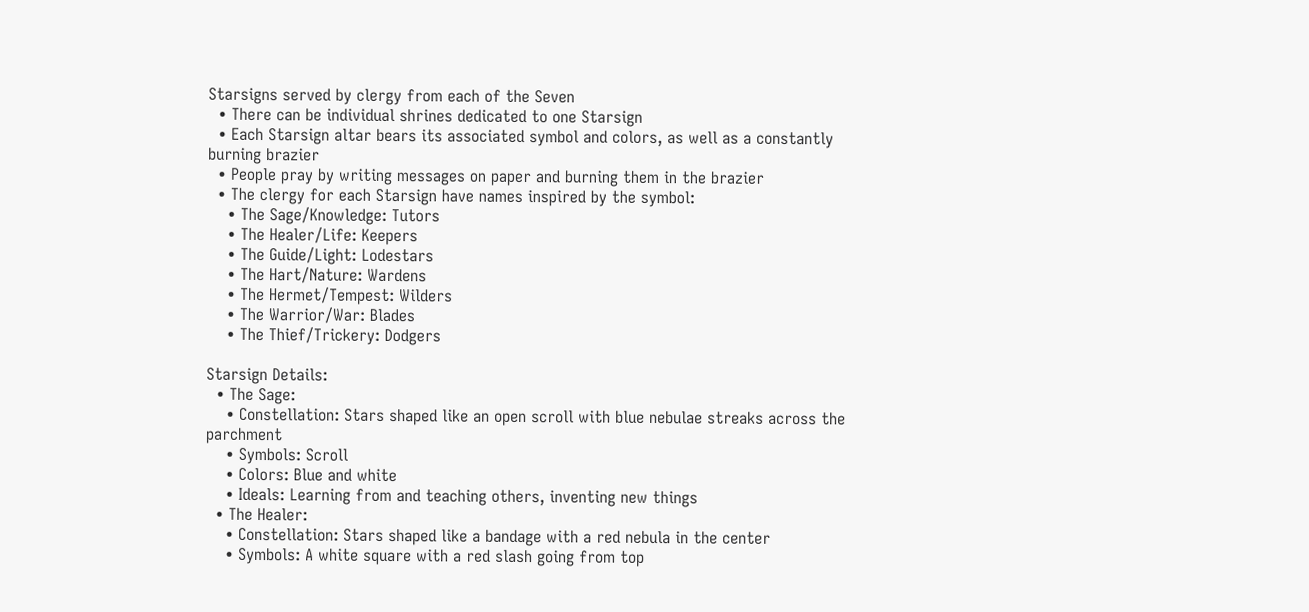Starsigns served by clergy from each of the Seven
  • There can be individual shrines dedicated to one Starsign
  • Each Starsign altar bears its associated symbol and colors, as well as a constantly burning brazier
  • People pray by writing messages on paper and burning them in the brazier
  • The clergy for each Starsign have names inspired by the symbol:
    • The Sage/Knowledge: Tutors
    • The Healer/Life: Keepers
    • The Guide/Light: Lodestars
    • The Hart/Nature: Wardens
    • The Hermet/Tempest: Wilders
    • The Warrior/War: Blades
    • The Thief/Trickery: Dodgers

Starsign Details:
  • The Sage:
    • Constellation: Stars shaped like an open scroll with blue nebulae streaks across the parchment
    • Symbols: Scroll
    • Colors: Blue and white
    • Ideals: Learning from and teaching others, inventing new things
  • The Healer:
    • Constellation: Stars shaped like a bandage with a red nebula in the center
    • Symbols: A white square with a red slash going from top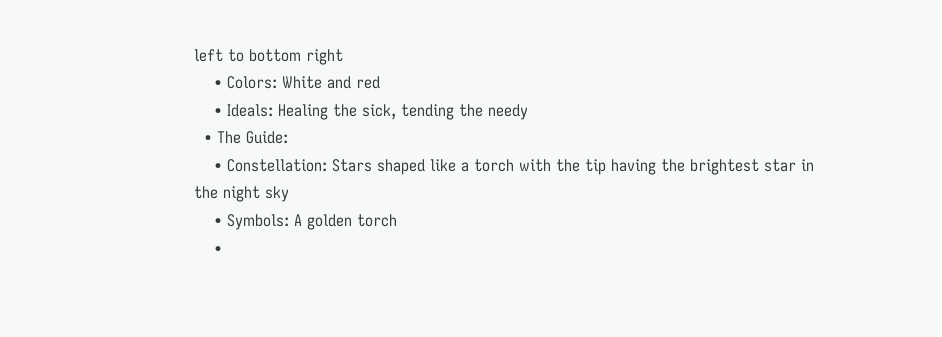left to bottom right
    • Colors: White and red
    • Ideals: Healing the sick, tending the needy
  • The Guide:
    • Constellation: Stars shaped like a torch with the tip having the brightest star in the night sky
    • Symbols: A golden torch
    •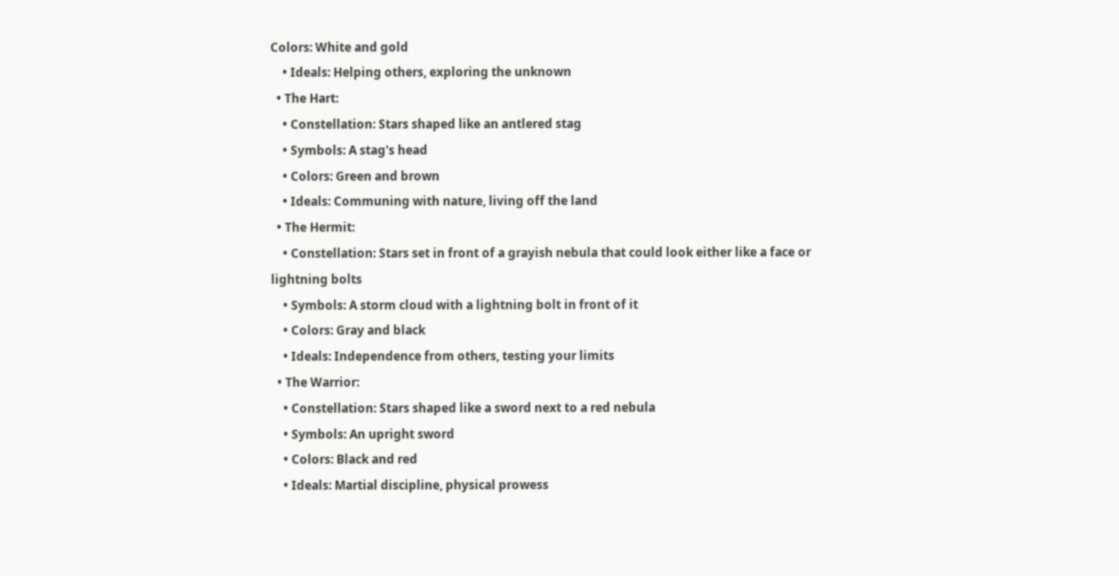Colors: White and gold
    • Ideals: Helping others, exploring the unknown
  • The Hart:
    • Constellation: Stars shaped like an antlered stag
    • Symbols: A stag's head
    • Colors: Green and brown
    • Ideals: Communing with nature, living off the land
  • The Hermit:
    • Constellation: Stars set in front of a grayish nebula that could look either like a face or lightning bolts
    • Symbols: A storm cloud with a lightning bolt in front of it
    • Colors: Gray and black
    • Ideals: Independence from others, testing your limits
  • The Warrior:
    • Constellation: Stars shaped like a sword next to a red nebula
    • Symbols: An upright sword
    • Colors: Black and red
    • Ideals: Martial discipline, physical prowess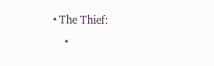• The Thief:
    •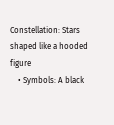Constellation: Stars shaped like a hooded figure
    • Symbols: A black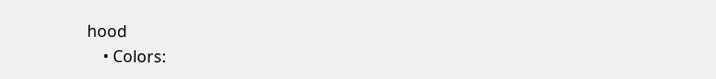hood
    • Colors: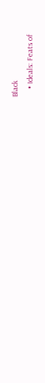Black
    • Ideals: Feats of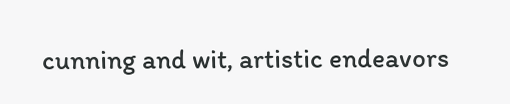cunning and wit, artistic endeavors